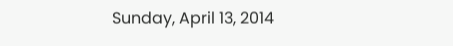Sunday, April 13, 2014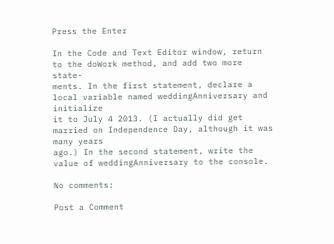Press the Enter

In the Code and Text Editor window, return to the doWork method, and add two more state-
ments. In the first statement, declare a local variable named weddingAnniversary and initialize
it to July 4 2013. (I actually did get married on Independence Day, although it was many years
ago.) In the second statement, write the value of weddingAnniversary to the console.

No comments:

Post a Comment